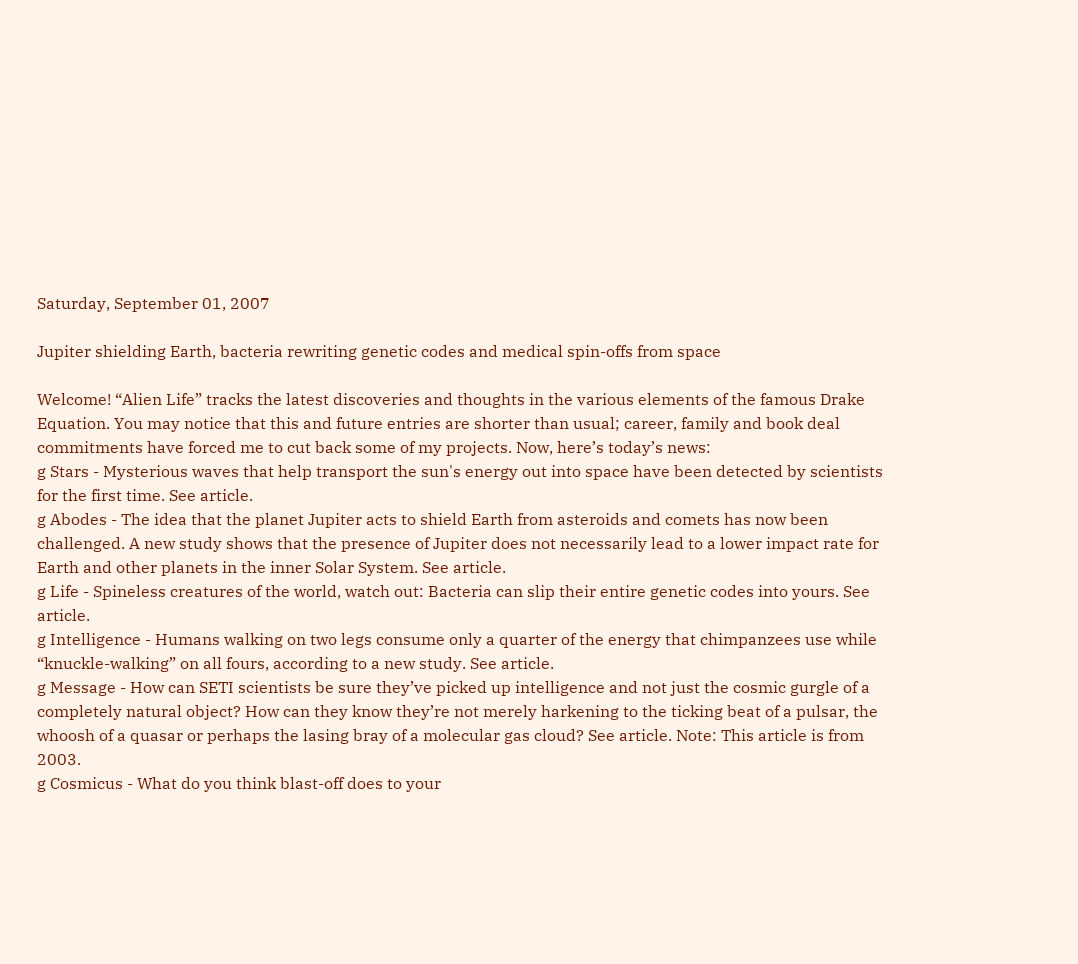Saturday, September 01, 2007

Jupiter shielding Earth, bacteria rewriting genetic codes and medical spin-offs from space

Welcome! “Alien Life” tracks the latest discoveries and thoughts in the various elements of the famous Drake Equation. You may notice that this and future entries are shorter than usual; career, family and book deal commitments have forced me to cut back some of my projects. Now, here’s today’s news:
g Stars - Mysterious waves that help transport the sun's energy out into space have been detected by scientists for the first time. See article.
g Abodes - The idea that the planet Jupiter acts to shield Earth from asteroids and comets has now been challenged. A new study shows that the presence of Jupiter does not necessarily lead to a lower impact rate for Earth and other planets in the inner Solar System. See article.
g Life - Spineless creatures of the world, watch out: Bacteria can slip their entire genetic codes into yours. See article.
g Intelligence - Humans walking on two legs consume only a quarter of the energy that chimpanzees use while “knuckle-walking” on all fours, according to a new study. See article.
g Message - How can SETI scientists be sure they’ve picked up intelligence and not just the cosmic gurgle of a completely natural object? How can they know they’re not merely harkening to the ticking beat of a pulsar, the whoosh of a quasar or perhaps the lasing bray of a molecular gas cloud? See article. Note: This article is from 2003.
g Cosmicus - What do you think blast-off does to your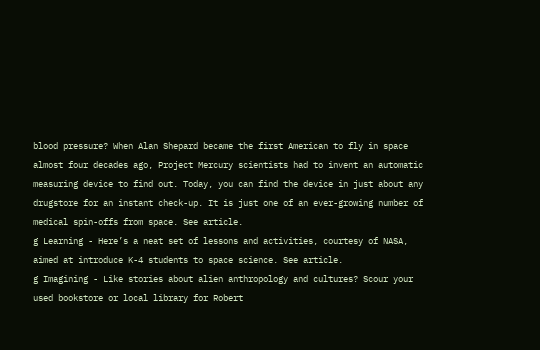blood pressure? When Alan Shepard became the first American to fly in space almost four decades ago, Project Mercury scientists had to invent an automatic measuring device to find out. Today, you can find the device in just about any drugstore for an instant check-up. It is just one of an ever-growing number of medical spin-offs from space. See article.
g Learning - Here’s a neat set of lessons and activities, courtesy of NASA, aimed at introduce K-4 students to space science. See article.
g Imagining - Like stories about alien anthropology and cultures? Scour your used bookstore or local library for Robert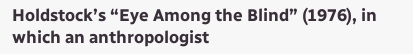Holdstock’s “Eye Among the Blind” (1976), in which an anthropologist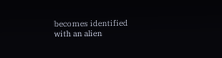becomes identified with an alien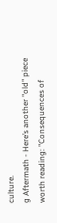culture.
g Aftermath - Here’s another "old" piece worth reading: "Consequences of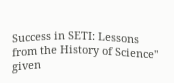Success in SETI: Lessons from the History of Science" given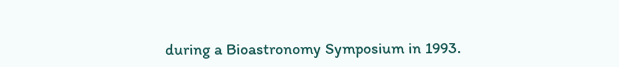during a Bioastronomy Symposium in 1993.